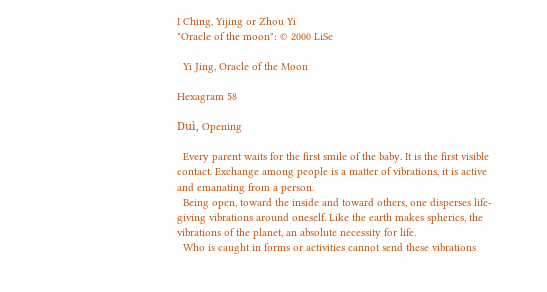I Ching, Yijing or Zhou Yi
"Oracle of the moon": © 2000 LiSe

  Yi Jing, Oracle of the Moon

Hexagram 58

Duì, Opening

  Every parent waits for the first smile of the baby. It is the first visible contact. Exchange among people is a matter of vibrations, it is active and emanating from a person.
  Being open, toward the inside and toward others, one disperses life-giving vibrations around oneself. Like the earth makes spherics, the vibrations of the planet, an absolute necessity for life.
  Who is caught in forms or activities cannot send these vibrations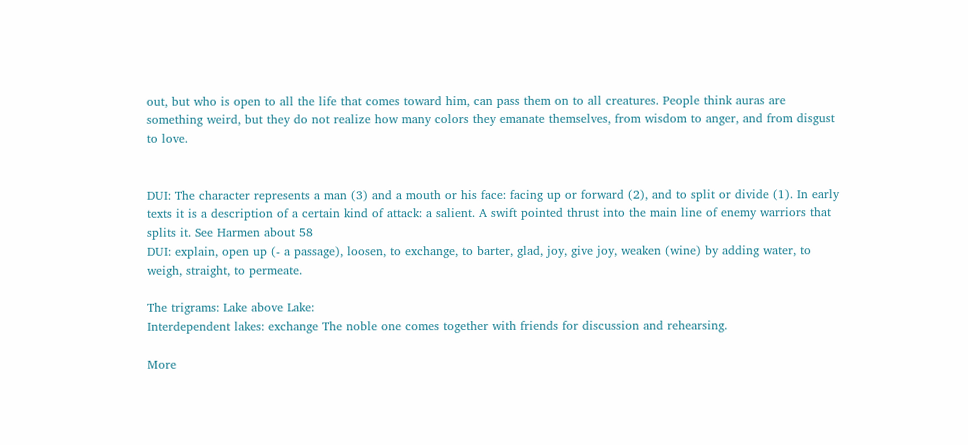out, but who is open to all the life that comes toward him, can pass them on to all creatures. People think auras are something weird, but they do not realize how many colors they emanate themselves, from wisdom to anger, and from disgust to love.


DUI: The character represents a man (3) and a mouth or his face: facing up or forward (2), and to split or divide (1). In early texts it is a description of a certain kind of attack: a salient. A swift pointed thrust into the main line of enemy warriors that splits it. See Harmen about 58
DUI: explain, open up (- a passage), loosen, to exchange, to barter, glad, joy, give joy, weaken (wine) by adding water, to weigh, straight, to permeate.

The trigrams: Lake above Lake:
Interdependent lakes: exchange The noble one comes together with friends for discussion and rehearsing.

More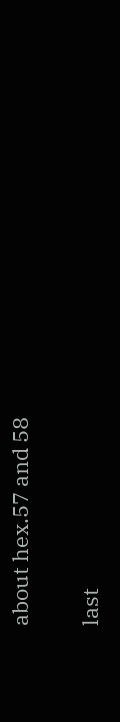about hex.57 and 58

last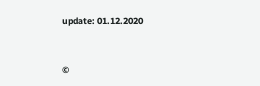update: 01.12.2020


©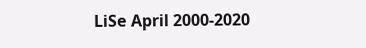LiSe April 2000-2020